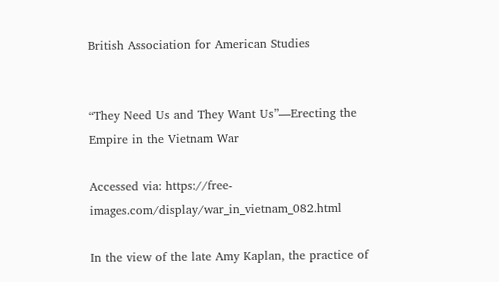British Association for American Studies


“They Need Us and They Want Us”—Erecting the Empire in the Vietnam War

Accessed via: https://free-images.com/display/war_in_vietnam_082.html

In the view of the late Amy Kaplan, the practice of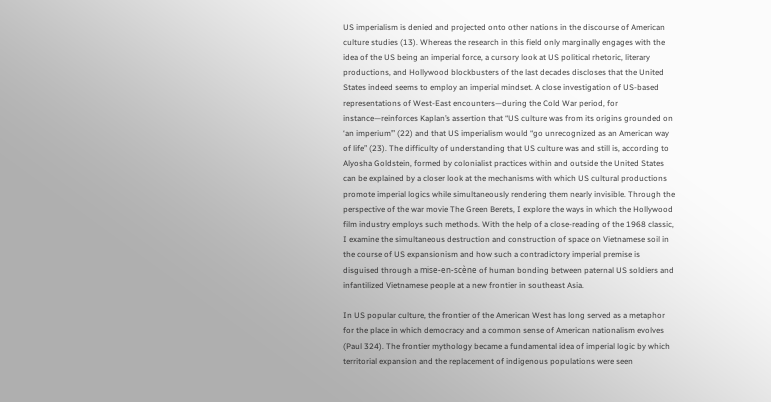US imperialism is denied and projected onto other nations in the discourse of American culture studies (13). Whereas the research in this field only marginally engages with the idea of the US being an imperial force, a cursory look at US political rhetoric, literary productions, and Hollywood blockbusters of the last decades discloses that the United States indeed seems to employ an imperial mindset. A close investigation of US-based representations of West-East encounters—during the Cold War period, for instance—reinforces Kaplan’s assertion that “US culture was from its origins grounded on ‘an imperium’” (22) and that US imperialism would “go unrecognized as an American way of life” (23). The difficulty of understanding that US culture was and still is, according to Alyosha Goldstein, formed by colonialist practices within and outside the United States can be explained by a closer look at the mechanisms with which US cultural productions promote imperial logics while simultaneously rendering them nearly invisible. Through the perspective of the war movie The Green Berets, I explore the ways in which the Hollywood film industry employs such methods. With the help of a close-reading of the 1968 classic, I examine the simultaneous destruction and construction of space on Vietnamese soil in the course of US expansionism and how such a contradictory imperial premise is disguised through a mise-en-scène of human bonding between paternal US soldiers and infantilized Vietnamese people at a new frontier in southeast Asia.

In US popular culture, the frontier of the American West has long served as a metaphor for the place in which democracy and a common sense of American nationalism evolves (Paul 324). The frontier mythology became a fundamental idea of imperial logic by which territorial expansion and the replacement of indigenous populations were seen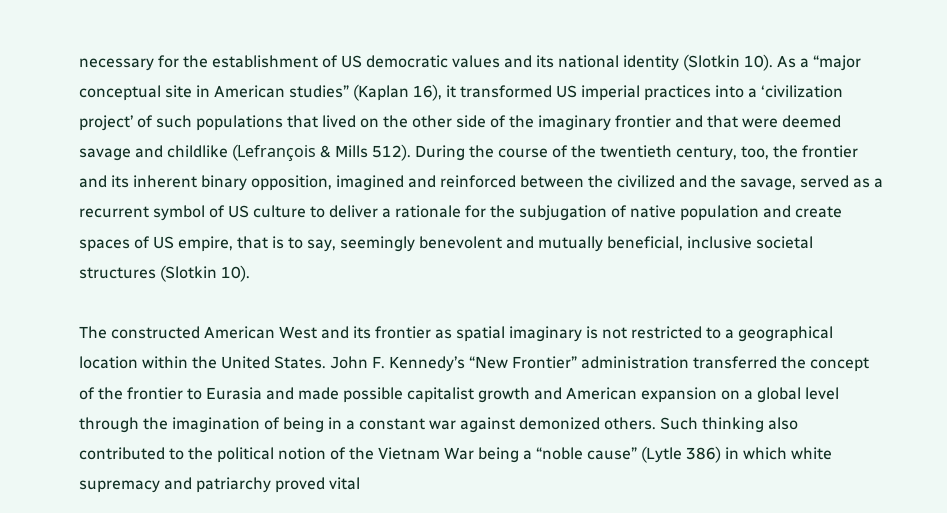necessary for the establishment of US democratic values and its national identity (Slotkin 10). As a “major conceptual site in American studies” (Kaplan 16), it transformed US imperial practices into a ‘civilization project’ of such populations that lived on the other side of the imaginary frontier and that were deemed savage and childlike (Lefrançois & Mills 512). During the course of the twentieth century, too, the frontier and its inherent binary opposition, imagined and reinforced between the civilized and the savage, served as a recurrent symbol of US culture to deliver a rationale for the subjugation of native population and create spaces of US empire, that is to say, seemingly benevolent and mutually beneficial, inclusive societal structures (Slotkin 10).

The constructed American West and its frontier as spatial imaginary is not restricted to a geographical location within the United States. John F. Kennedy’s “New Frontier” administration transferred the concept of the frontier to Eurasia and made possible capitalist growth and American expansion on a global level through the imagination of being in a constant war against demonized others. Such thinking also contributed to the political notion of the Vietnam War being a “noble cause” (Lytle 386) in which white supremacy and patriarchy proved vital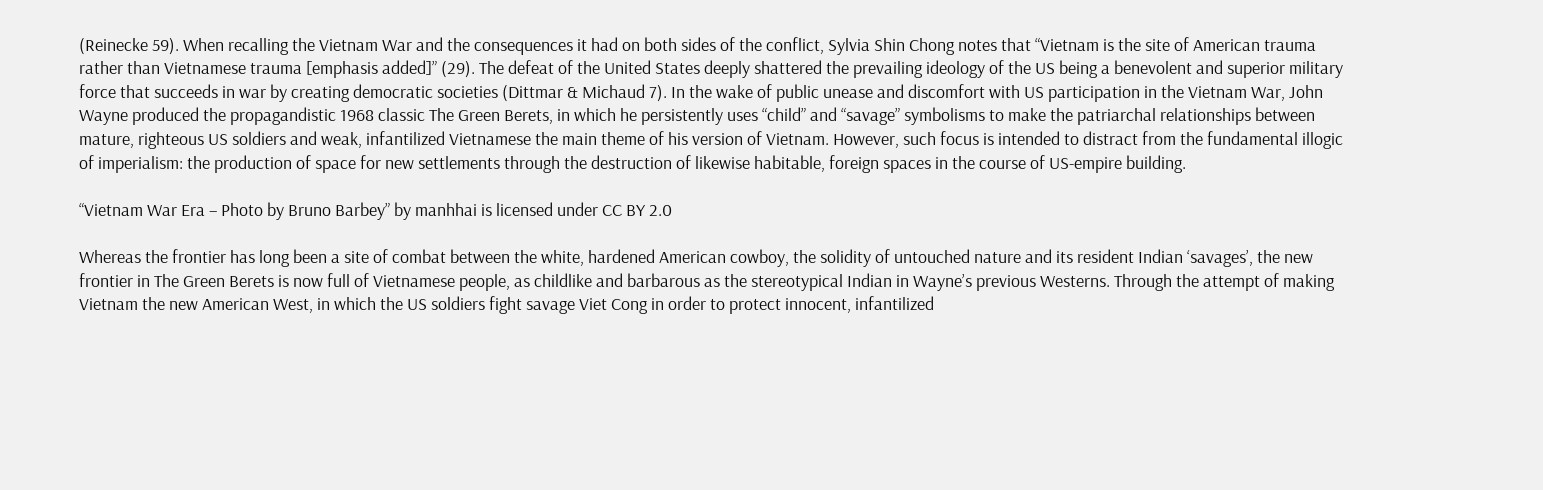(Reinecke 59). When recalling the Vietnam War and the consequences it had on both sides of the conflict, Sylvia Shin Chong notes that “Vietnam is the site of American trauma rather than Vietnamese trauma [emphasis added]” (29). The defeat of the United States deeply shattered the prevailing ideology of the US being a benevolent and superior military force that succeeds in war by creating democratic societies (Dittmar & Michaud 7). In the wake of public unease and discomfort with US participation in the Vietnam War, John Wayne produced the propagandistic 1968 classic The Green Berets, in which he persistently uses “child” and “savage” symbolisms to make the patriarchal relationships between mature, righteous US soldiers and weak, infantilized Vietnamese the main theme of his version of Vietnam. However, such focus is intended to distract from the fundamental illogic of imperialism: the production of space for new settlements through the destruction of likewise habitable, foreign spaces in the course of US-empire building.

“Vietnam War Era – Photo by Bruno Barbey” by manhhai is licensed under CC BY 2.0

Whereas the frontier has long been a site of combat between the white, hardened American cowboy, the solidity of untouched nature and its resident Indian ‘savages’, the new frontier in The Green Berets is now full of Vietnamese people, as childlike and barbarous as the stereotypical Indian in Wayne’s previous Westerns. Through the attempt of making Vietnam the new American West, in which the US soldiers fight savage Viet Cong in order to protect innocent, infantilized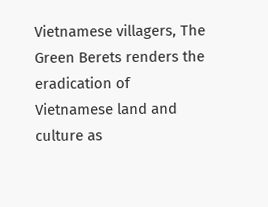Vietnamese villagers, The Green Berets renders the eradication of Vietnamese land and culture as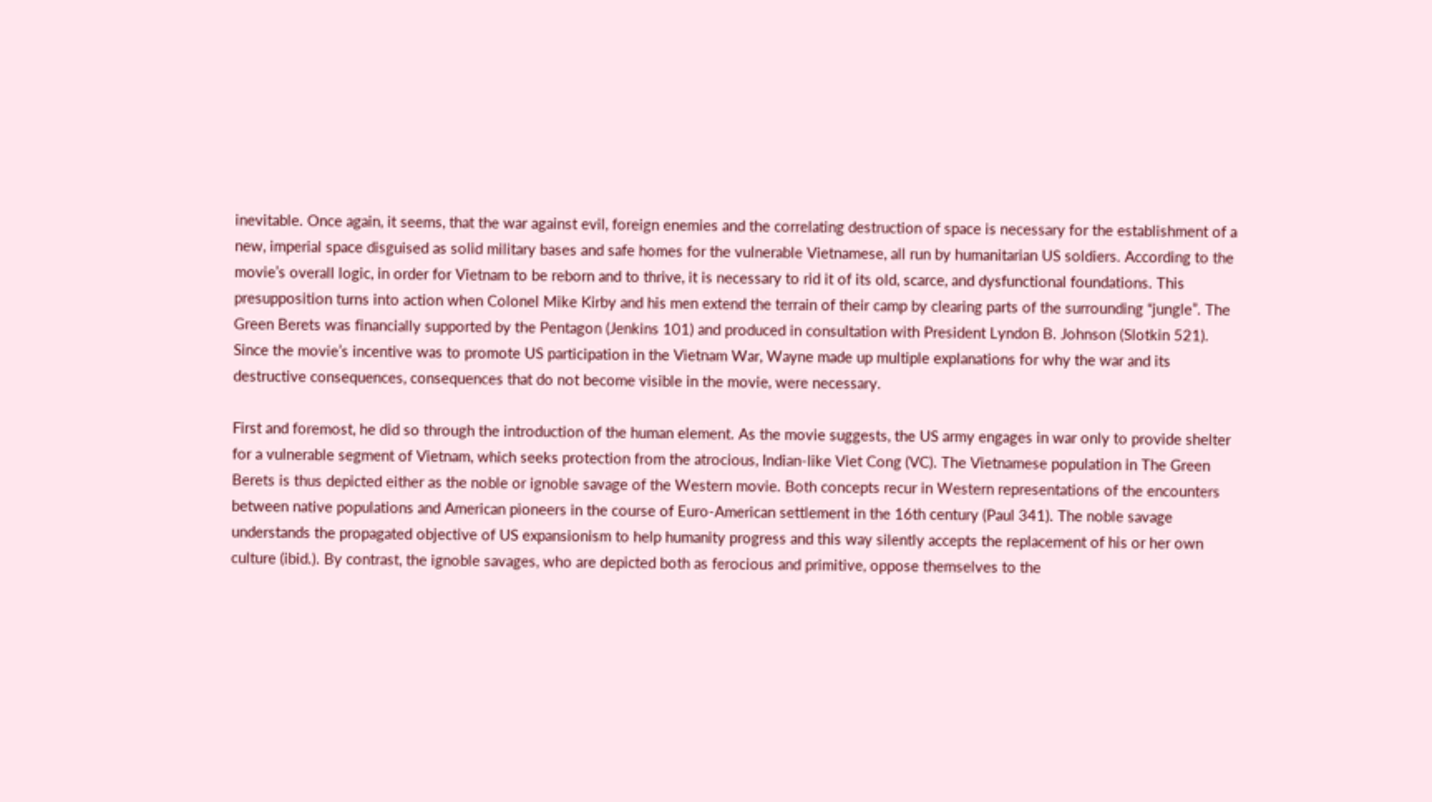inevitable. Once again, it seems, that the war against evil, foreign enemies and the correlating destruction of space is necessary for the establishment of a new, imperial space disguised as solid military bases and safe homes for the vulnerable Vietnamese, all run by humanitarian US soldiers. According to the movie’s overall logic, in order for Vietnam to be reborn and to thrive, it is necessary to rid it of its old, scarce, and dysfunctional foundations. This presupposition turns into action when Colonel Mike Kirby and his men extend the terrain of their camp by clearing parts of the surrounding “jungle”. The Green Berets was financially supported by the Pentagon (Jenkins 101) and produced in consultation with President Lyndon B. Johnson (Slotkin 521). Since the movie’s incentive was to promote US participation in the Vietnam War, Wayne made up multiple explanations for why the war and its destructive consequences, consequences that do not become visible in the movie, were necessary.

First and foremost, he did so through the introduction of the human element. As the movie suggests, the US army engages in war only to provide shelter for a vulnerable segment of Vietnam, which seeks protection from the atrocious, Indian-like Viet Cong (VC). The Vietnamese population in The Green Berets is thus depicted either as the noble or ignoble savage of the Western movie. Both concepts recur in Western representations of the encounters between native populations and American pioneers in the course of Euro-American settlement in the 16th century (Paul 341). The noble savage understands the propagated objective of US expansionism to help humanity progress and this way silently accepts the replacement of his or her own culture (ibid.). By contrast, the ignoble savages, who are depicted both as ferocious and primitive, oppose themselves to the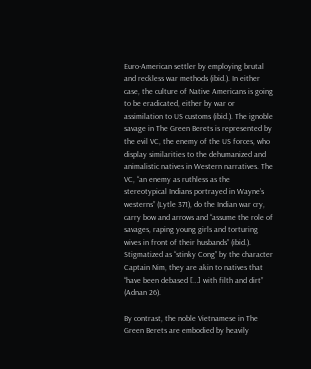Euro-American settler by employing brutal and reckless war methods (ibid.). In either case, the culture of Native Americans is going to be eradicated, either by war or assimilation to US customs (ibid.). The ignoble savage in The Green Berets is represented by the evil VC, the enemy of the US forces, who display similarities to the dehumanized and animalistic natives in Western narratives. The VC, “an enemy as ruthless as the stereotypical Indians portrayed in Wayne’s westerns” (Lytle 371), do the Indian war cry, carry bow and arrows and “assume the role of savages, raping young girls and torturing wives in front of their husbands” (ibid.). Stigmatized as “stinky Cong” by the character Captain Nim, they are akin to natives that “have been debased […] with filth and dirt” (Adnan 26).

By contrast, the noble Vietnamese in The Green Berets are embodied by heavily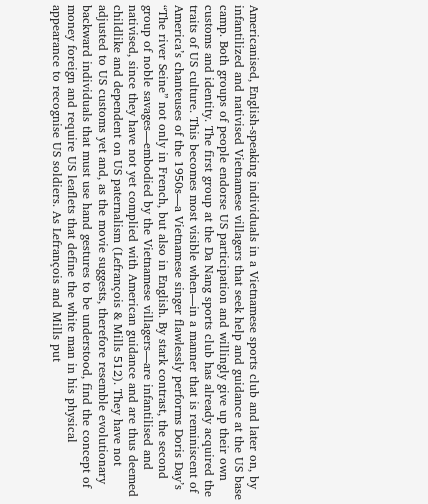Americanised, English-speaking individuals in a Vietnamese sports club and later on, by infantilized and nativised Vietnamese villagers that seek help and guidance at the US base camp. Both groups of people endorse US participation and willingly give up their own customs and identity. The first group at the Da Nang sports club has already acquired the traits of US culture. This becomes most visible when—in a manner that is reminiscent of America’s chanteuses of the 1950s—a Vietnamese singer flawlessly performs Doris Day’s “The river Seine” not only in French, but also in English. By stark contrast, the second group of noble savages—embodied by the Vietnamese villagers—are infantilised and nativised, since they have not yet complied with American guidance and are thus deemed childlike and dependent on US paternalism (Lefrançois & Mills 512). They have not adjusted to US customs yet and, as the movie suggests, therefore resemble evolutionary backward individuals that must use hand gestures to be understood, find the concept of money foreign and require US leaflets that define the white man in his physical appearance to recognise US soldiers. As Lefrançois and Mills put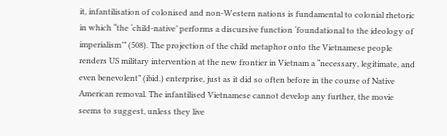it, infantilisation of colonised and non-Western nations is fundamental to colonial rhetoric in which “the ‘child-native’ performs a discursive function ‘foundational to the ideology of imperialism’” (508). The projection of the child metaphor onto the Vietnamese people renders US military intervention at the new frontier in Vietnam a “necessary, legitimate, and even benevolent” (ibid.) enterprise, just as it did so often before in the course of Native American removal. The infantilised Vietnamese cannot develop any further, the movie seems to suggest, unless they live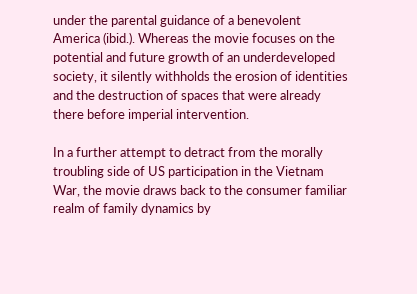under the parental guidance of a benevolent America (ibid.). Whereas the movie focuses on the potential and future growth of an underdeveloped society, it silently withholds the erosion of identities and the destruction of spaces that were already there before imperial intervention.

In a further attempt to detract from the morally troubling side of US participation in the Vietnam War, the movie draws back to the consumer familiar realm of family dynamics by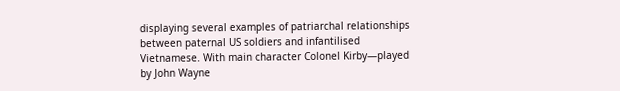displaying several examples of patriarchal relationships between paternal US soldiers and infantilised Vietnamese. With main character Colonel Kirby—played by John Wayne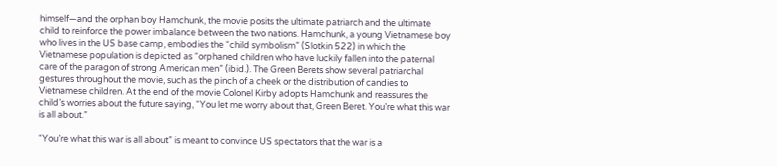himself—and the orphan boy Hamchunk, the movie posits the ultimate patriarch and the ultimate child to reinforce the power imbalance between the two nations. Hamchunk, a young Vietnamese boy who lives in the US base camp, embodies the “child symbolism” (Slotkin 522) in which the Vietnamese population is depicted as “orphaned children who have luckily fallen into the paternal care of the paragon of strong American men” (ibid.). The Green Berets show several patriarchal gestures throughout the movie, such as the pinch of a cheek or the distribution of candies to Vietnamese children. At the end of the movie Colonel Kirby adopts Hamchunk and reassures the child’s worries about the future saying, “You let me worry about that, Green Beret. You’re what this war is all about.”

“You’re what this war is all about” is meant to convince US spectators that the war is a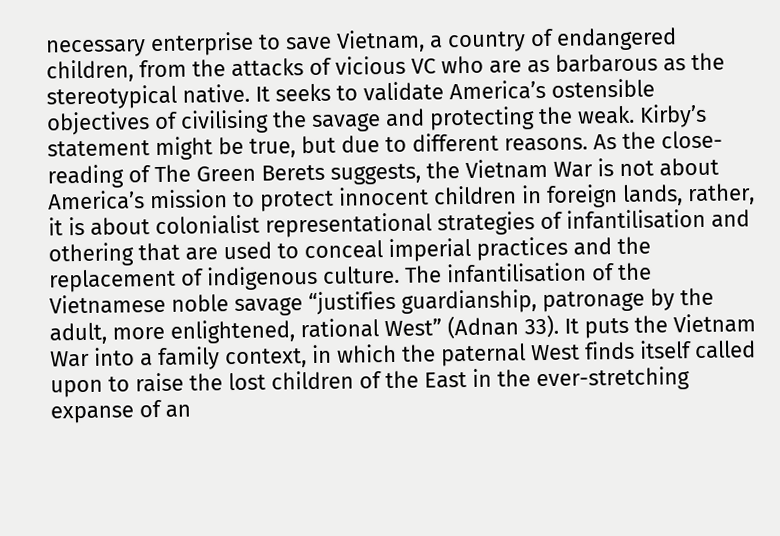necessary enterprise to save Vietnam, a country of endangered children, from the attacks of vicious VC who are as barbarous as the stereotypical native. It seeks to validate America’s ostensible objectives of civilising the savage and protecting the weak. Kirby’s statement might be true, but due to different reasons. As the close-reading of The Green Berets suggests, the Vietnam War is not about America’s mission to protect innocent children in foreign lands, rather, it is about colonialist representational strategies of infantilisation and othering that are used to conceal imperial practices and the replacement of indigenous culture. The infantilisation of the Vietnamese noble savage “justifies guardianship, patronage by the adult, more enlightened, rational West” (Adnan 33). It puts the Vietnam War into a family context, in which the paternal West finds itself called upon to raise the lost children of the East in the ever-stretching expanse of an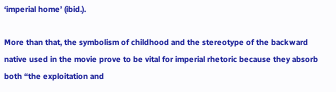‘imperial home’ (ibid.).

More than that, the symbolism of childhood and the stereotype of the backward native used in the movie prove to be vital for imperial rhetoric because they absorb both “the exploitation and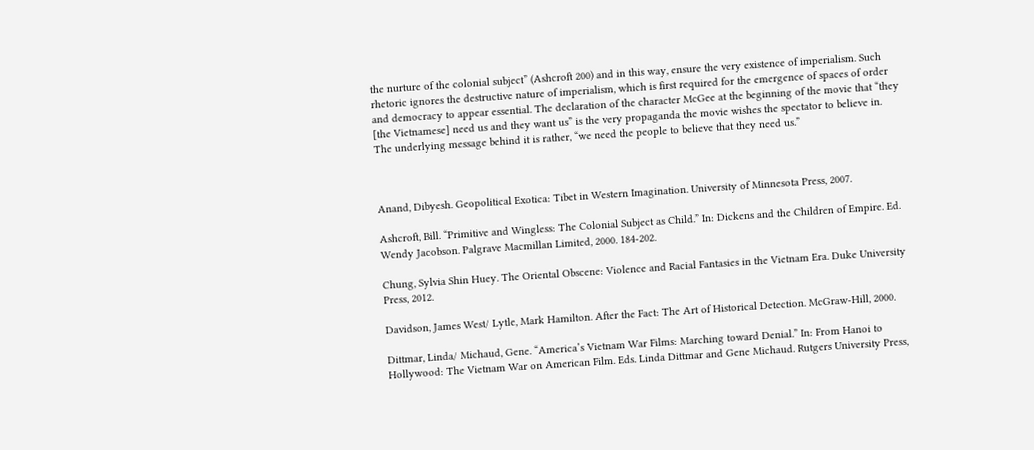the nurture of the colonial subject” (Ashcroft 200) and in this way, ensure the very existence of imperialism. Such rhetoric ignores the destructive nature of imperialism, which is first required for the emergence of spaces of order and democracy to appear essential. The declaration of the character McGee at the beginning of the movie that “they [the Vietnamese] need us and they want us” is the very propaganda the movie wishes the spectator to believe in. The underlying message behind it is rather, “we need the people to believe that they need us.”



Anand, Dibyesh. Geopolitical Exotica: Tibet in Western Imagination. University of Minnesota Press, 2007.

Ashcroft, Bill. “Primitive and Wingless: The Colonial Subject as Child.” In: Dickens and the Children of Empire. Ed. Wendy Jacobson. Palgrave Macmillan Limited, 2000. 184-202.

Chung, Sylvia Shin Huey. The Oriental Obscene: Violence and Racial Fantasies in the Vietnam Era. Duke University Press, 2012.

Davidson, James West/ Lytle, Mark Hamilton. After the Fact: The Art of Historical Detection. McGraw-Hill, 2000.

Dittmar, Linda/ Michaud, Gene. “America’s Vietnam War Films: Marching toward Denial.” In: From Hanoi to Hollywood: The Vietnam War on American Film. Eds. Linda Dittmar and Gene Michaud. Rutgers University Press,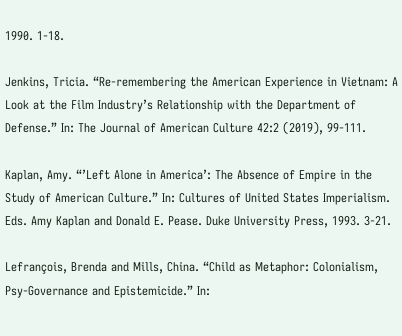1990. 1-18.

Jenkins, Tricia. “Re-remembering the American Experience in Vietnam: A Look at the Film Industry’s Relationship with the Department of Defense.” In: The Journal of American Culture 42:2 (2019), 99-111.

Kaplan, Amy. “’Left Alone in America’: The Absence of Empire in the Study of American Culture.” In: Cultures of United States Imperialism. Eds. Amy Kaplan and Donald E. Pease. Duke University Press, 1993. 3-21.

Lefrançois, Brenda and Mills, China. “Child as Metaphor: Colonialism, Psy-Governance and Epistemicide.” In: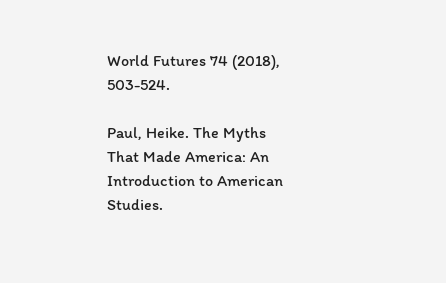World Futures 74 (2018), 503-524.

Paul, Heike. The Myths That Made America: An Introduction to American Studies.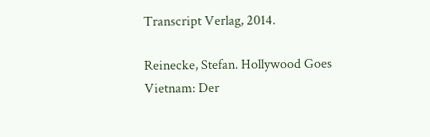Transcript Verlag, 2014.

Reinecke, Stefan. Hollywood Goes Vietnam: Der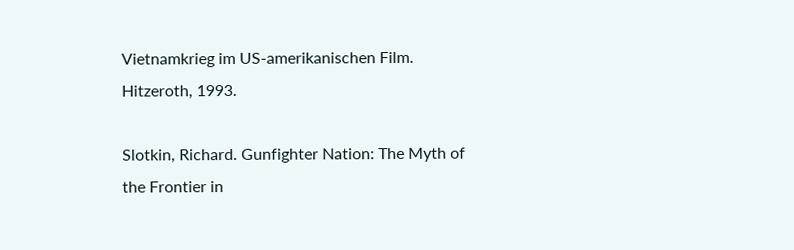Vietnamkrieg im US-amerikanischen Film. Hitzeroth, 1993.

Slotkin, Richard. Gunfighter Nation: The Myth of the Frontier in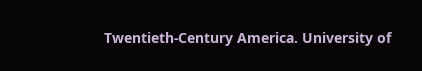Twentieth-Century America. University of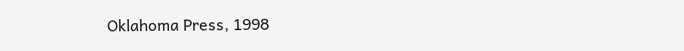Oklahoma Press, 1998